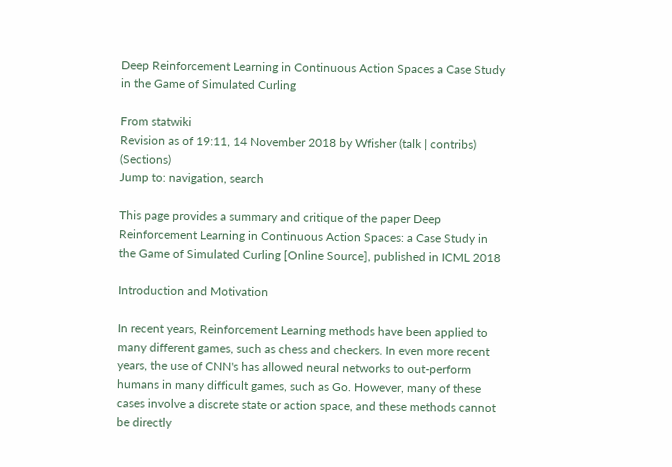Deep Reinforcement Learning in Continuous Action Spaces a Case Study in the Game of Simulated Curling

From statwiki
Revision as of 19:11, 14 November 2018 by Wfisher (talk | contribs) (Sections)
Jump to: navigation, search

This page provides a summary and critique of the paper Deep Reinforcement Learning in Continuous Action Spaces: a Case Study in the Game of Simulated Curling [Online Source], published in ICML 2018

Introduction and Motivation

In recent years, Reinforcement Learning methods have been applied to many different games, such as chess and checkers. In even more recent years, the use of CNN's has allowed neural networks to out-perform humans in many difficult games, such as Go. However, many of these cases involve a discrete state or action space, and these methods cannot be directly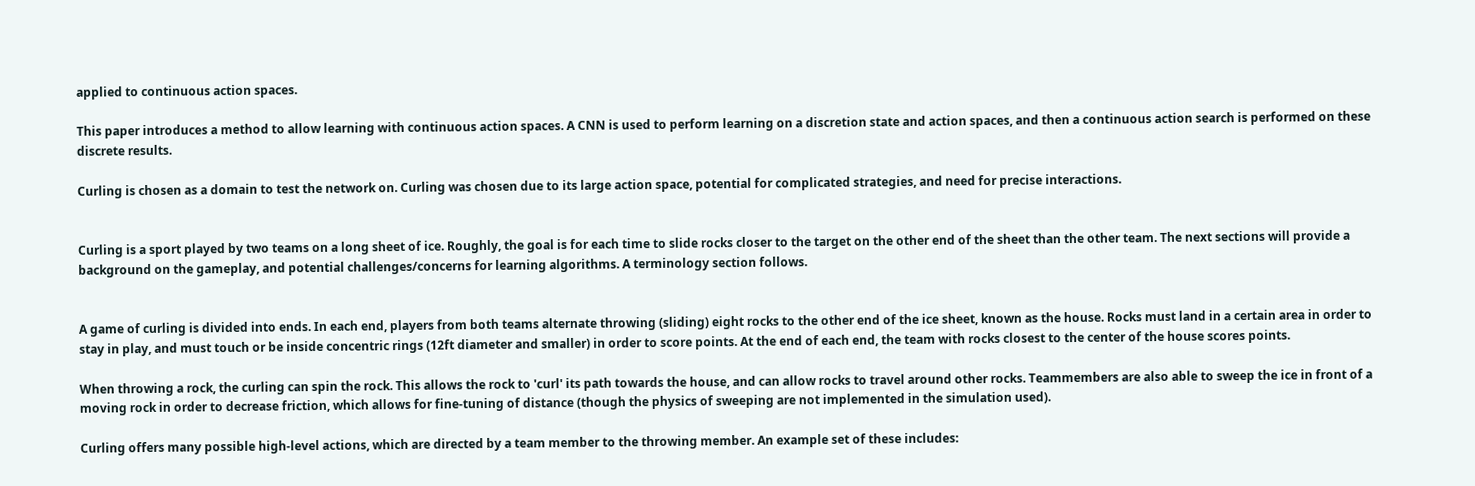applied to continuous action spaces.

This paper introduces a method to allow learning with continuous action spaces. A CNN is used to perform learning on a discretion state and action spaces, and then a continuous action search is performed on these discrete results.

Curling is chosen as a domain to test the network on. Curling was chosen due to its large action space, potential for complicated strategies, and need for precise interactions.


Curling is a sport played by two teams on a long sheet of ice. Roughly, the goal is for each time to slide rocks closer to the target on the other end of the sheet than the other team. The next sections will provide a background on the gameplay, and potential challenges/concerns for learning algorithms. A terminology section follows.


A game of curling is divided into ends. In each end, players from both teams alternate throwing (sliding) eight rocks to the other end of the ice sheet, known as the house. Rocks must land in a certain area in order to stay in play, and must touch or be inside concentric rings (12ft diameter and smaller) in order to score points. At the end of each end, the team with rocks closest to the center of the house scores points.

When throwing a rock, the curling can spin the rock. This allows the rock to 'curl' its path towards the house, and can allow rocks to travel around other rocks. Teammembers are also able to sweep the ice in front of a moving rock in order to decrease friction, which allows for fine-tuning of distance (though the physics of sweeping are not implemented in the simulation used).

Curling offers many possible high-level actions, which are directed by a team member to the throwing member. An example set of these includes: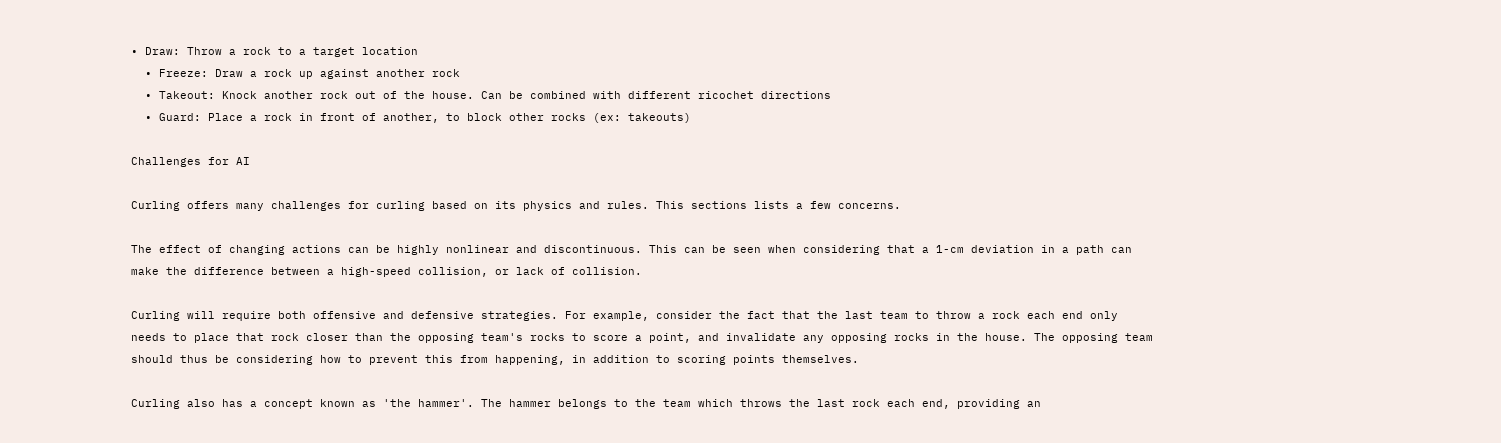• Draw: Throw a rock to a target location
  • Freeze: Draw a rock up against another rock
  • Takeout: Knock another rock out of the house. Can be combined with different ricochet directions
  • Guard: Place a rock in front of another, to block other rocks (ex: takeouts)

Challenges for AI

Curling offers many challenges for curling based on its physics and rules. This sections lists a few concerns.

The effect of changing actions can be highly nonlinear and discontinuous. This can be seen when considering that a 1-cm deviation in a path can make the difference between a high-speed collision, or lack of collision.

Curling will require both offensive and defensive strategies. For example, consider the fact that the last team to throw a rock each end only needs to place that rock closer than the opposing team's rocks to score a point, and invalidate any opposing rocks in the house. The opposing team should thus be considering how to prevent this from happening, in addition to scoring points themselves.

Curling also has a concept known as 'the hammer'. The hammer belongs to the team which throws the last rock each end, providing an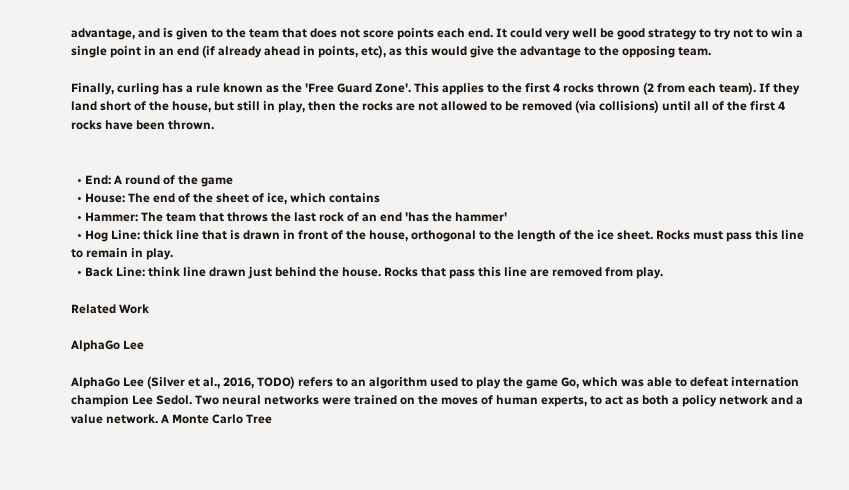advantage, and is given to the team that does not score points each end. It could very well be good strategy to try not to win a single point in an end (if already ahead in points, etc), as this would give the advantage to the opposing team.

Finally, curling has a rule known as the 'Free Guard Zone'. This applies to the first 4 rocks thrown (2 from each team). If they land short of the house, but still in play, then the rocks are not allowed to be removed (via collisions) until all of the first 4 rocks have been thrown.


  • End: A round of the game
  • House: The end of the sheet of ice, which contains
  • Hammer: The team that throws the last rock of an end 'has the hammer'
  • Hog Line: thick line that is drawn in front of the house, orthogonal to the length of the ice sheet. Rocks must pass this line to remain in play.
  • Back Line: think line drawn just behind the house. Rocks that pass this line are removed from play.

Related Work

AlphaGo Lee

AlphaGo Lee (Silver et al., 2016, TODO) refers to an algorithm used to play the game Go, which was able to defeat internation champion Lee Sedol. Two neural networks were trained on the moves of human experts, to act as both a policy network and a value network. A Monte Carlo Tree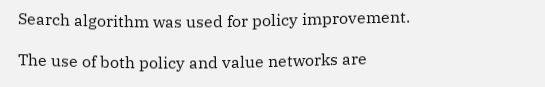Search algorithm was used for policy improvement.

The use of both policy and value networks are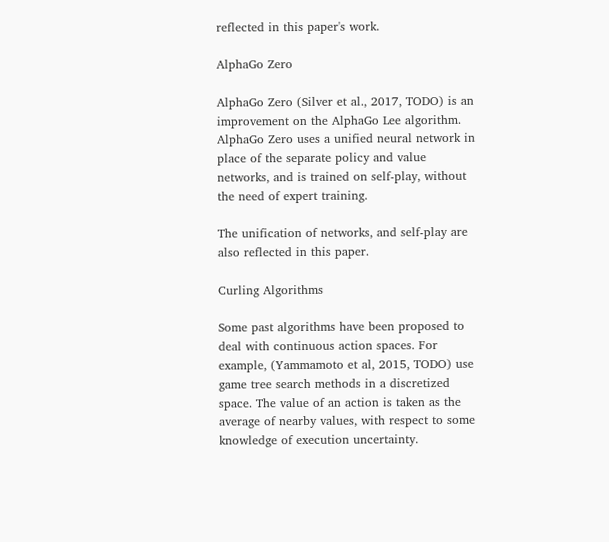reflected in this paper's work.

AlphaGo Zero

AlphaGo Zero (Silver et al., 2017, TODO) is an improvement on the AlphaGo Lee algorithm. AlphaGo Zero uses a unified neural network in place of the separate policy and value networks, and is trained on self-play, without the need of expert training.

The unification of networks, and self-play are also reflected in this paper.

Curling Algorithms

Some past algorithms have been proposed to deal with continuous action spaces. For example, (Yammamoto et al, 2015, TODO) use game tree search methods in a discretized space. The value of an action is taken as the average of nearby values, with respect to some knowledge of execution uncertainty.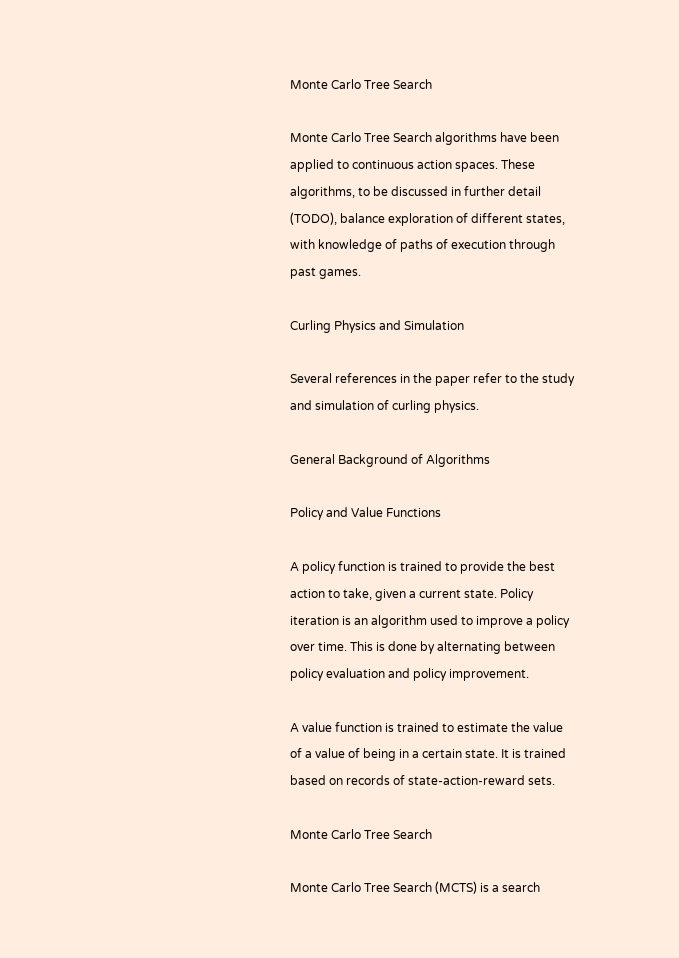Monte Carlo Tree Search

Monte Carlo Tree Search algorithms have been applied to continuous action spaces. These algorithms, to be discussed in further detail (TODO), balance exploration of different states, with knowledge of paths of execution through past games.

Curling Physics and Simulation

Several references in the paper refer to the study and simulation of curling physics.

General Background of Algorithms

Policy and Value Functions

A policy function is trained to provide the best action to take, given a current state. Policy iteration is an algorithm used to improve a policy over time. This is done by alternating between policy evaluation and policy improvement.

A value function is trained to estimate the value of a value of being in a certain state. It is trained based on records of state-action-reward sets.

Monte Carlo Tree Search

Monte Carlo Tree Search (MCTS) is a search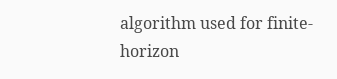algorithm used for finite-horizon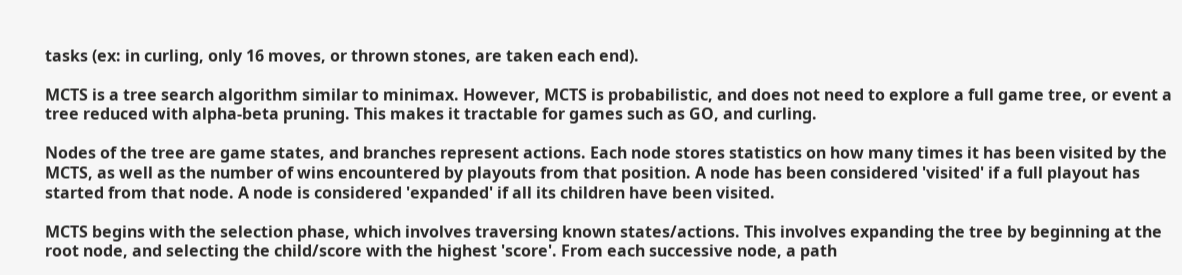tasks (ex: in curling, only 16 moves, or thrown stones, are taken each end).

MCTS is a tree search algorithm similar to minimax. However, MCTS is probabilistic, and does not need to explore a full game tree, or event a tree reduced with alpha-beta pruning. This makes it tractable for games such as GO, and curling.

Nodes of the tree are game states, and branches represent actions. Each node stores statistics on how many times it has been visited by the MCTS, as well as the number of wins encountered by playouts from that position. A node has been considered 'visited' if a full playout has started from that node. A node is considered 'expanded' if all its children have been visited.

MCTS begins with the selection phase, which involves traversing known states/actions. This involves expanding the tree by beginning at the root node, and selecting the child/score with the highest 'score'. From each successive node, a path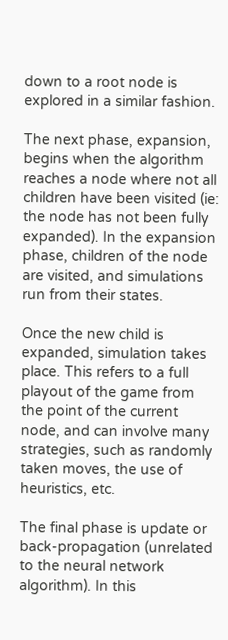down to a root node is explored in a similar fashion.

The next phase, expansion, begins when the algorithm reaches a node where not all children have been visited (ie: the node has not been fully expanded). In the expansion phase, children of the node are visited, and simulations run from their states.

Once the new child is expanded, simulation takes place. This refers to a full playout of the game from the point of the current node, and can involve many strategies, such as randomly taken moves, the use of heuristics, etc.

The final phase is update or back-propagation (unrelated to the neural network algorithm). In this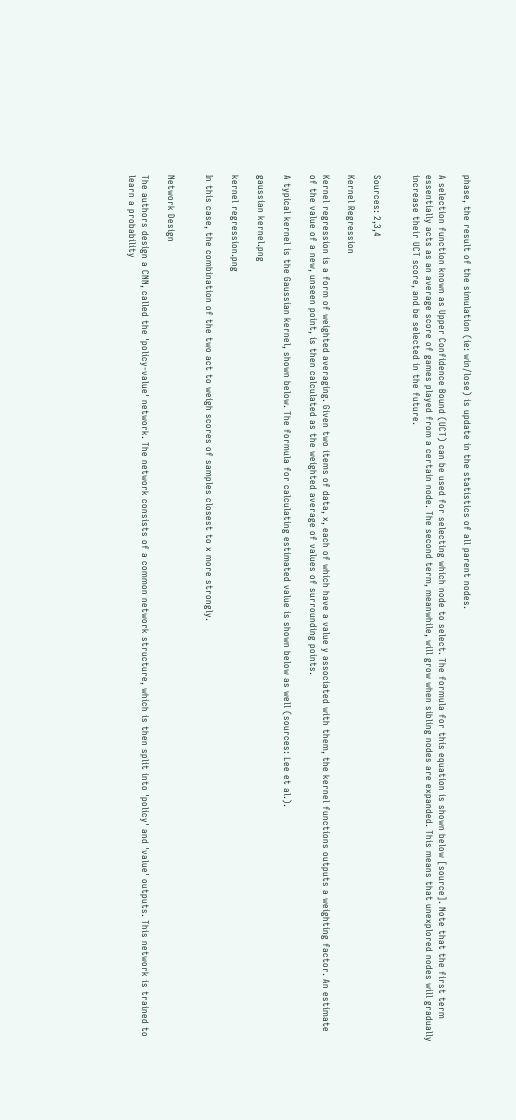phase, the result of the simulation (ie: win/lose) is update in the statistics of all parent nodes.

A selection function known as Upper Confidence Bound (UCT) can be used for selecting which node to select. The formula for this equation is shown below [source]. Note that the first term essentially acts as an average score of games played from a certain node. The second term, meanwhile, will grow when sibling nodes are expanded. This means that unexplored nodes will gradually increase their UCT score, and be selected in the future.


Sources: 2,3,4

Kernel Regression

Kernel regression is a form of weighted averaging. Given two items of data, x, each of which have a value y associated with them, the kernel functions outputs a weighting factor. An estimate of the value of a new, unseen point, is then calculated as the weighted average of values of surrounding points.

A typical kernel is the Gaussian kernel, shown below. The formula for calculating estimated value is shown below as well (sources: Lee et al.).

gaussian kernel.png

kernel regression.png

In this case, the combination of the two act to weigh scores of samples closest to x more strongly.


Network Design

The authors design a CNN, called the 'policy-value' network. The network consists of a common network structure, which is then split into 'policy' and 'value' outputs. This network is trained to learn a probability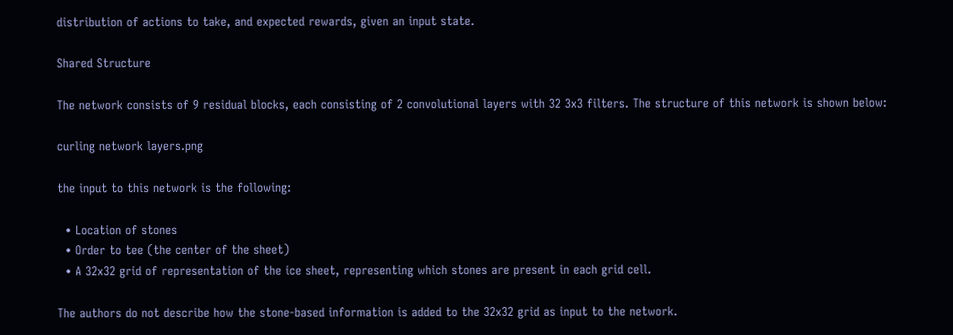distribution of actions to take, and expected rewards, given an input state.

Shared Structure

The network consists of 9 residual blocks, each consisting of 2 convolutional layers with 32 3x3 filters. The structure of this network is shown below:

curling network layers.png

the input to this network is the following:

  • Location of stones
  • Order to tee (the center of the sheet)
  • A 32x32 grid of representation of the ice sheet, representing which stones are present in each grid cell.

The authors do not describe how the stone-based information is added to the 32x32 grid as input to the network.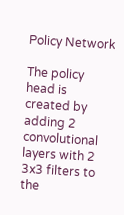Policy Network

The policy head is created by adding 2 convolutional layers with 2 3x3 filters to the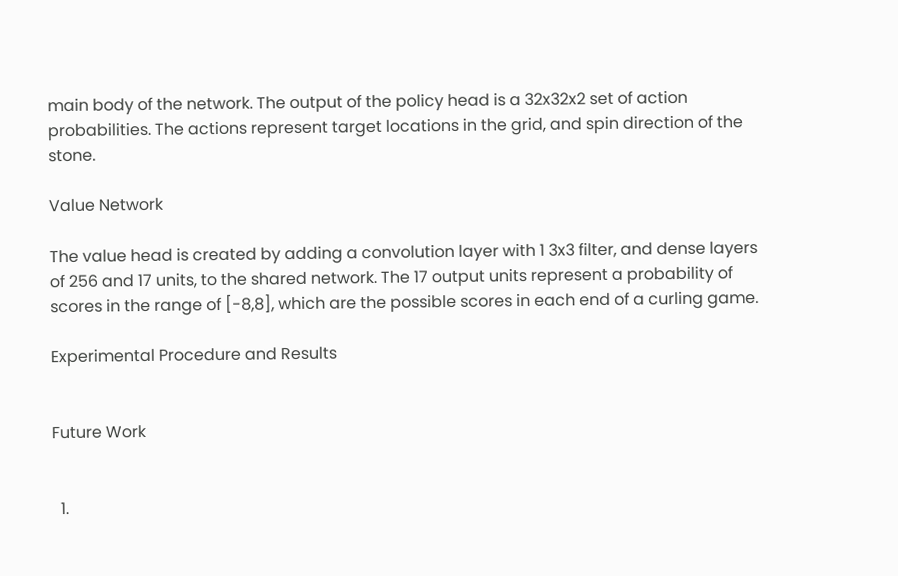main body of the network. The output of the policy head is a 32x32x2 set of action probabilities. The actions represent target locations in the grid, and spin direction of the stone.

Value Network

The value head is created by adding a convolution layer with 1 3x3 filter, and dense layers of 256 and 17 units, to the shared network. The 17 output units represent a probability of scores in the range of [-8,8], which are the possible scores in each end of a curling game.

Experimental Procedure and Results


Future Work


  1.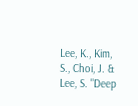Lee, K., Kim, S., Choi, J. & Lee, S. "Deep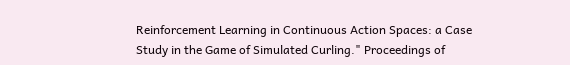Reinforcement Learning in Continuous Action Spaces: a Case Study in the Game of Simulated Curling." Proceedings of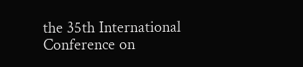the 35th International Conference on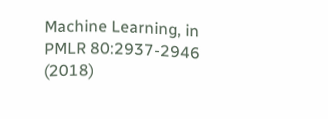Machine Learning, in PMLR 80:2937-2946 (2018)